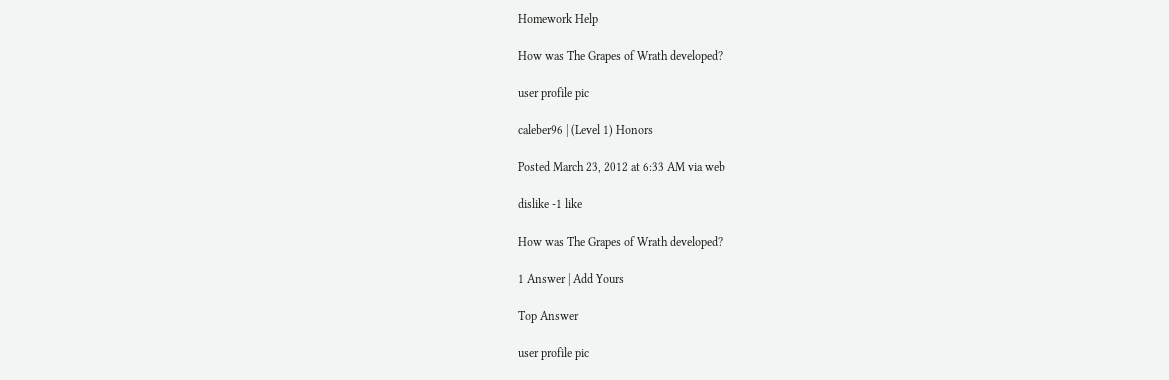Homework Help

How was The Grapes of Wrath developed?

user profile pic

caleber96 | (Level 1) Honors

Posted March 23, 2012 at 6:33 AM via web

dislike -1 like

How was The Grapes of Wrath developed?

1 Answer | Add Yours

Top Answer

user profile pic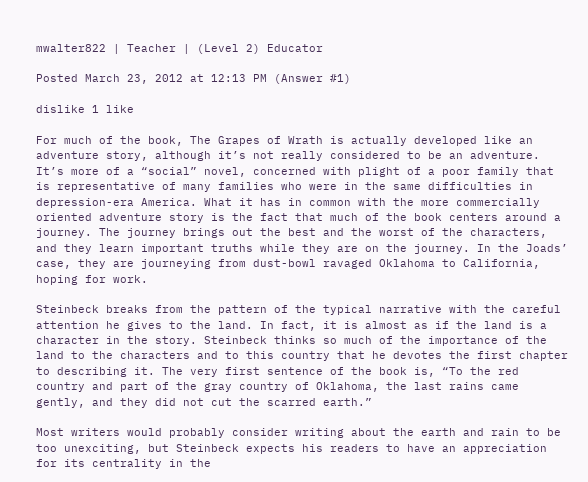mwalter822 | Teacher | (Level 2) Educator

Posted March 23, 2012 at 12:13 PM (Answer #1)

dislike 1 like

For much of the book, The Grapes of Wrath is actually developed like an adventure story, although it’s not really considered to be an adventure. It’s more of a “social” novel, concerned with plight of a poor family that is representative of many families who were in the same difficulties in depression-era America. What it has in common with the more commercially oriented adventure story is the fact that much of the book centers around a journey. The journey brings out the best and the worst of the characters, and they learn important truths while they are on the journey. In the Joads’ case, they are journeying from dust-bowl ravaged Oklahoma to California, hoping for work.

Steinbeck breaks from the pattern of the typical narrative with the careful attention he gives to the land. In fact, it is almost as if the land is a character in the story. Steinbeck thinks so much of the importance of the land to the characters and to this country that he devotes the first chapter to describing it. The very first sentence of the book is, “To the red country and part of the gray country of Oklahoma, the last rains came gently, and they did not cut the scarred earth.”

Most writers would probably consider writing about the earth and rain to be too unexciting, but Steinbeck expects his readers to have an appreciation for its centrality in the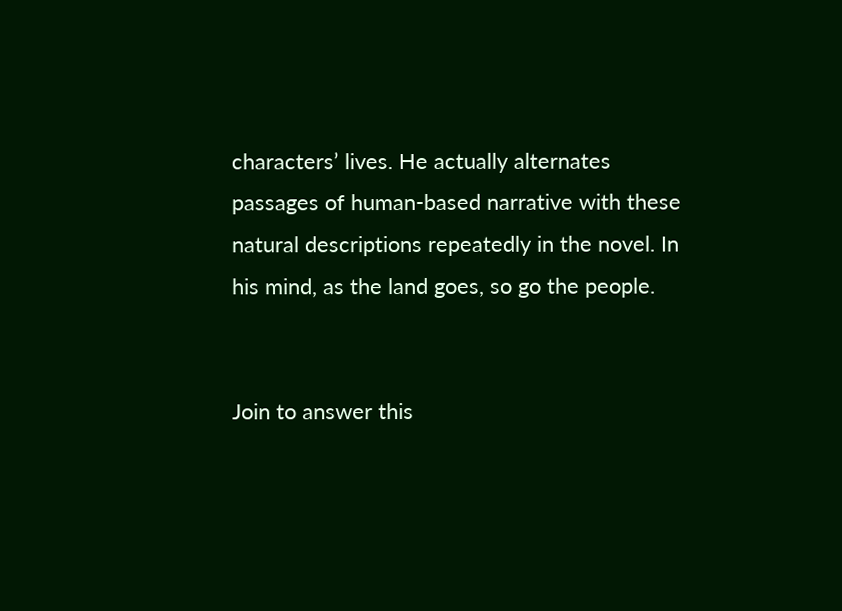characters’ lives. He actually alternates passages of human-based narrative with these natural descriptions repeatedly in the novel. In his mind, as the land goes, so go the people.


Join to answer this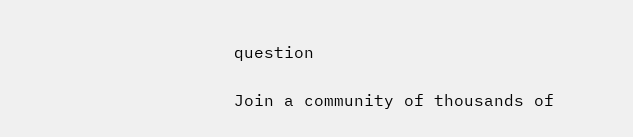question

Join a community of thousands of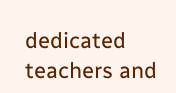dedicated teachers and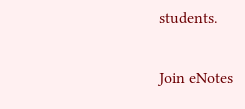students.

Join eNotes